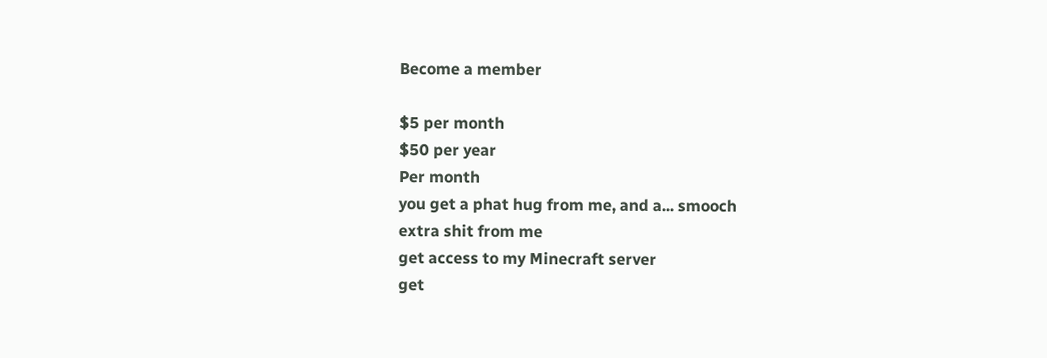Become a member

$5 per month
$50 per year
Per month
you get a phat hug from me, and a... smooch
extra shit from me
get access to my Minecraft server
get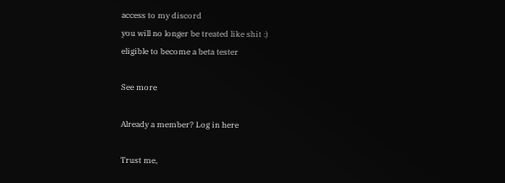access to my discord
you will no longer be treated like shit :)
eligible to become a beta tester

See more

Already a member? Log in here

Trust me,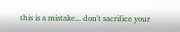this is a mistake... don't sacrifice your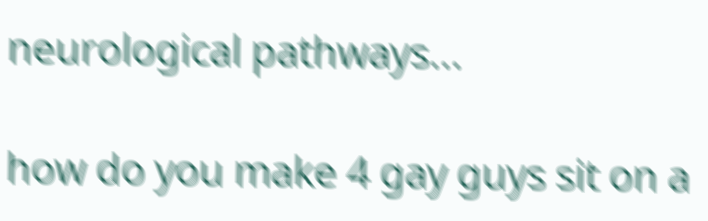neurological pathways...

how do you make 4 gay guys sit on a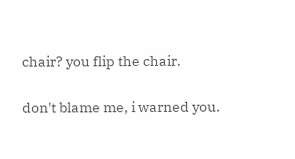chair? you flip the chair.

don't blame me, i warned you.